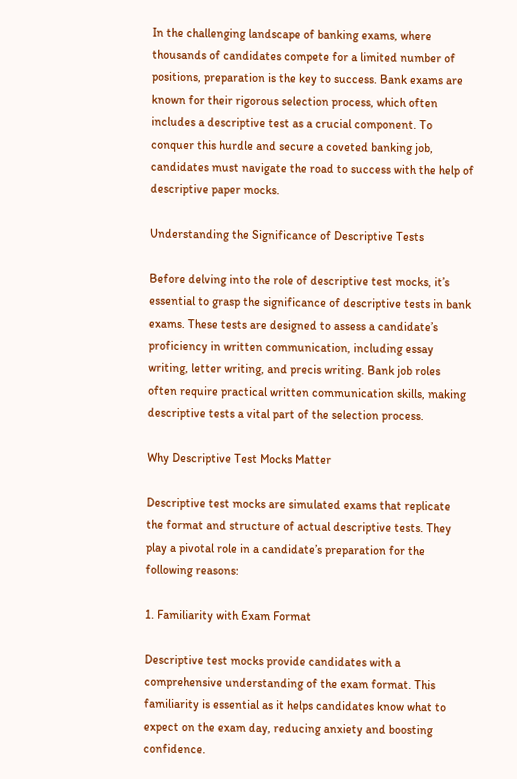In the challenging landscape of banking exams, where thousands of candidates compete for a limited number of positions, preparation is the key to success. Bank exams are known for their rigorous selection process, which often includes a descriptive test as a crucial component. To conquer this hurdle and secure a coveted banking job, candidates must navigate the road to success with the help of descriptive paper mocks.

Understanding the Significance of Descriptive Tests

Before delving into the role of descriptive test mocks, it’s essential to grasp the significance of descriptive tests in bank exams. These tests are designed to assess a candidate’s proficiency in written communication, including essay writing, letter writing, and precis writing. Bank job roles often require practical written communication skills, making descriptive tests a vital part of the selection process.

Why Descriptive Test Mocks Matter

Descriptive test mocks are simulated exams that replicate the format and structure of actual descriptive tests. They play a pivotal role in a candidate’s preparation for the following reasons:

1. Familiarity with Exam Format

Descriptive test mocks provide candidates with a comprehensive understanding of the exam format. This familiarity is essential as it helps candidates know what to expect on the exam day, reducing anxiety and boosting confidence.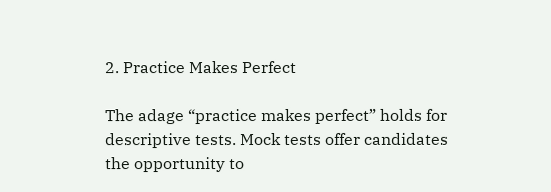2. Practice Makes Perfect

The adage “practice makes perfect” holds for descriptive tests. Mock tests offer candidates the opportunity to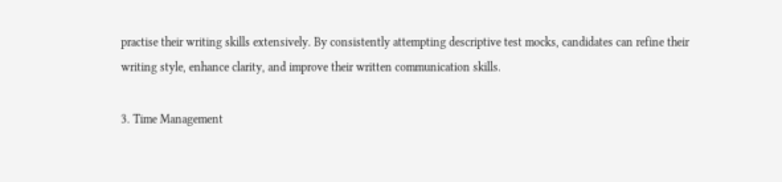practise their writing skills extensively. By consistently attempting descriptive test mocks, candidates can refine their writing style, enhance clarity, and improve their written communication skills.

3. Time Management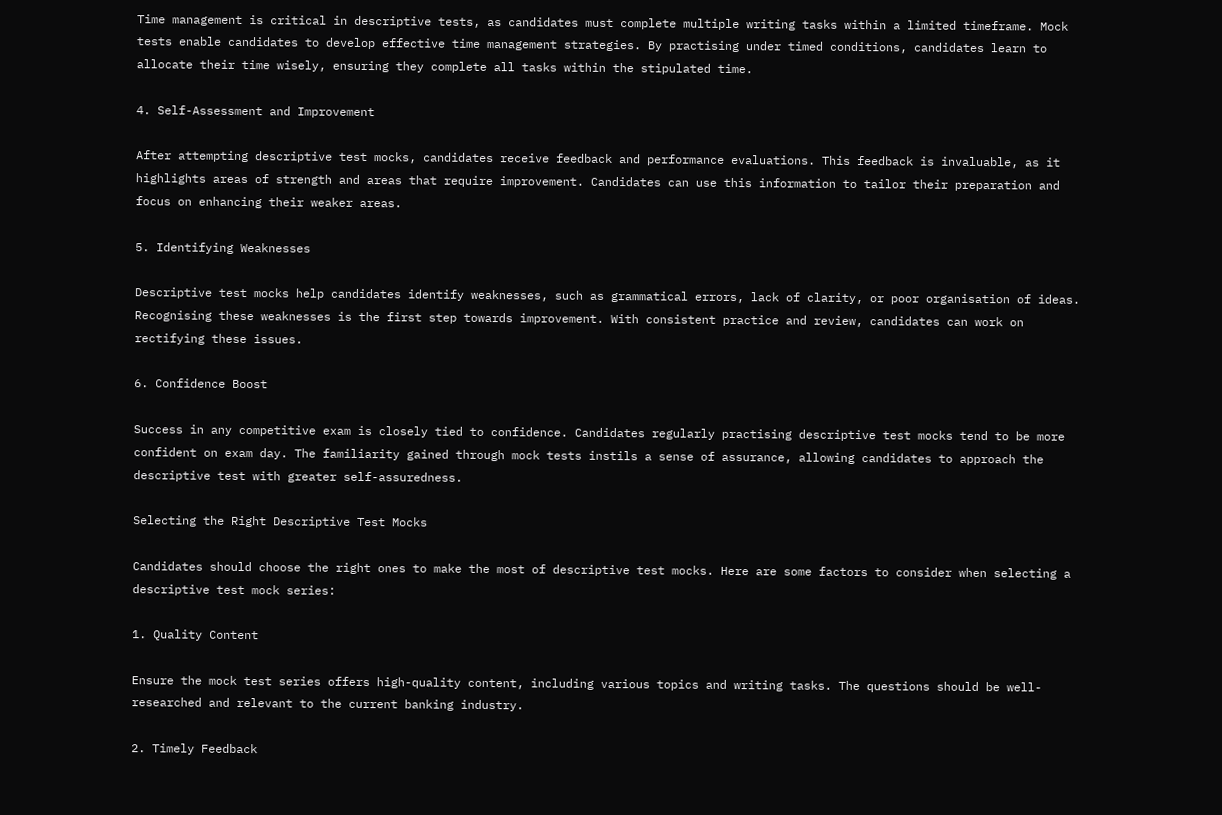Time management is critical in descriptive tests, as candidates must complete multiple writing tasks within a limited timeframe. Mock tests enable candidates to develop effective time management strategies. By practising under timed conditions, candidates learn to allocate their time wisely, ensuring they complete all tasks within the stipulated time.

4. Self-Assessment and Improvement

After attempting descriptive test mocks, candidates receive feedback and performance evaluations. This feedback is invaluable, as it highlights areas of strength and areas that require improvement. Candidates can use this information to tailor their preparation and focus on enhancing their weaker areas.

5. Identifying Weaknesses

Descriptive test mocks help candidates identify weaknesses, such as grammatical errors, lack of clarity, or poor organisation of ideas. Recognising these weaknesses is the first step towards improvement. With consistent practice and review, candidates can work on rectifying these issues.

6. Confidence Boost

Success in any competitive exam is closely tied to confidence. Candidates regularly practising descriptive test mocks tend to be more confident on exam day. The familiarity gained through mock tests instils a sense of assurance, allowing candidates to approach the descriptive test with greater self-assuredness.

Selecting the Right Descriptive Test Mocks

Candidates should choose the right ones to make the most of descriptive test mocks. Here are some factors to consider when selecting a descriptive test mock series:

1. Quality Content

Ensure the mock test series offers high-quality content, including various topics and writing tasks. The questions should be well-researched and relevant to the current banking industry.

2. Timely Feedback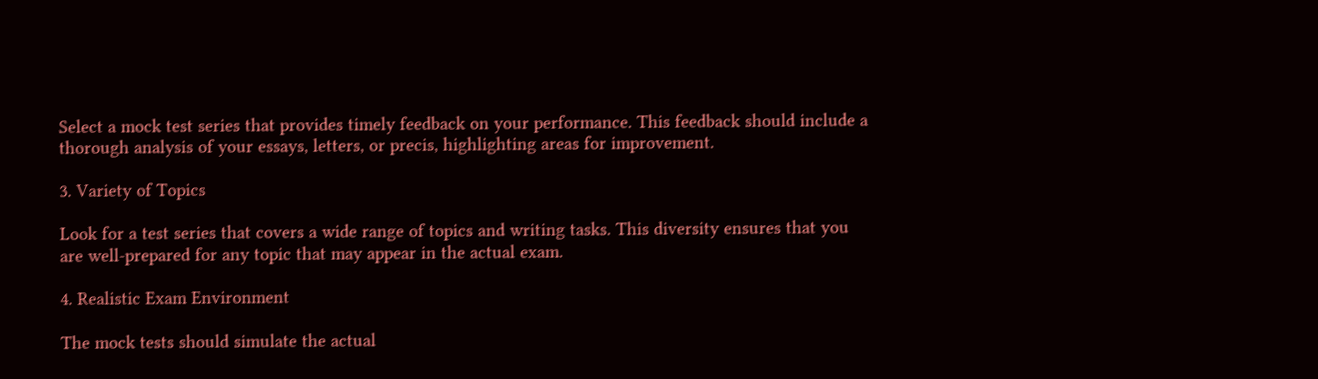Select a mock test series that provides timely feedback on your performance. This feedback should include a thorough analysis of your essays, letters, or precis, highlighting areas for improvement.

3. Variety of Topics

Look for a test series that covers a wide range of topics and writing tasks. This diversity ensures that you are well-prepared for any topic that may appear in the actual exam.

4. Realistic Exam Environment

The mock tests should simulate the actual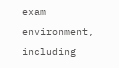exam environment, including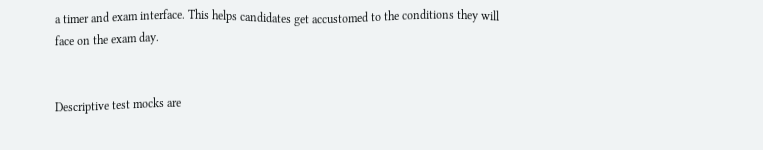a timer and exam interface. This helps candidates get accustomed to the conditions they will face on the exam day.


Descriptive test mocks are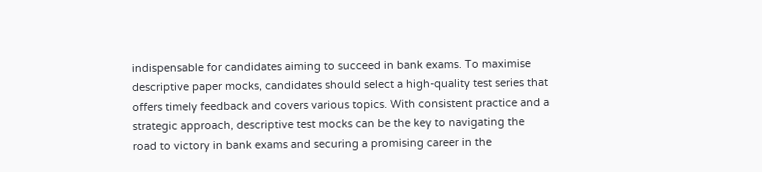indispensable for candidates aiming to succeed in bank exams. To maximise descriptive paper mocks, candidates should select a high-quality test series that offers timely feedback and covers various topics. With consistent practice and a strategic approach, descriptive test mocks can be the key to navigating the road to victory in bank exams and securing a promising career in the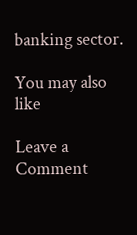banking sector.

You may also like

Leave a Comment